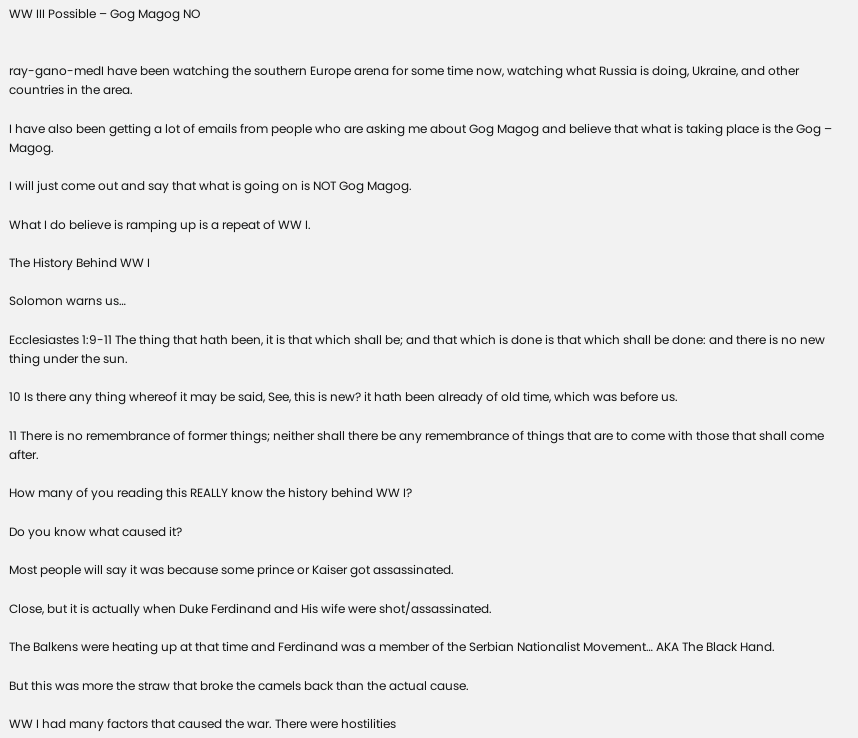WW III Possible – Gog Magog NO


ray-gano-medI have been watching the southern Europe arena for some time now, watching what Russia is doing, Ukraine, and other countries in the area.

I have also been getting a lot of emails from people who are asking me about Gog Magog and believe that what is taking place is the Gog – Magog.

I will just come out and say that what is going on is NOT Gog Magog.

What I do believe is ramping up is a repeat of WW I.

The History Behind WW I

Solomon warns us…

Ecclesiastes 1:9-11 The thing that hath been, it is that which shall be; and that which is done is that which shall be done: and there is no new thing under the sun.

10 Is there any thing whereof it may be said, See, this is new? it hath been already of old time, which was before us.

11 There is no remembrance of former things; neither shall there be any remembrance of things that are to come with those that shall come after.

How many of you reading this REALLY know the history behind WW I?

Do you know what caused it?

Most people will say it was because some prince or Kaiser got assassinated.

Close, but it is actually when Duke Ferdinand and His wife were shot/assassinated.

The Balkens were heating up at that time and Ferdinand was a member of the Serbian Nationalist Movement… AKA The Black Hand.

But this was more the straw that broke the camels back than the actual cause.

WW I had many factors that caused the war. There were hostilities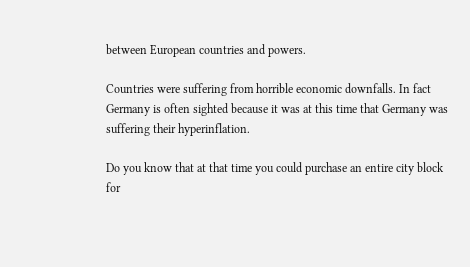between European countries and powers.

Countries were suffering from horrible economic downfalls. In fact Germany is often sighted because it was at this time that Germany was suffering their hyperinflation.

Do you know that at that time you could purchase an entire city block for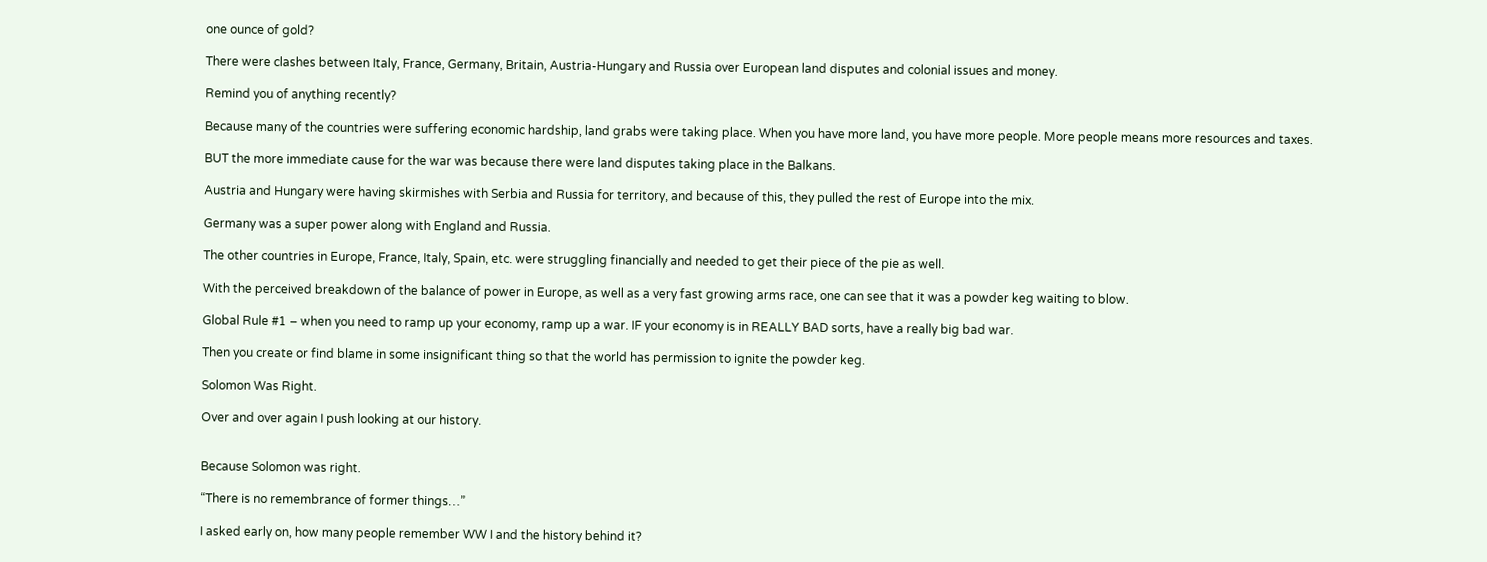one ounce of gold?

There were clashes between Italy, France, Germany, Britain, Austria-Hungary and Russia over European land disputes and colonial issues and money.

Remind you of anything recently?

Because many of the countries were suffering economic hardship, land grabs were taking place. When you have more land, you have more people. More people means more resources and taxes.

BUT the more immediate cause for the war was because there were land disputes taking place in the Balkans.

Austria and Hungary were having skirmishes with Serbia and Russia for territory, and because of this, they pulled the rest of Europe into the mix.

Germany was a super power along with England and Russia.

The other countries in Europe, France, Italy, Spain, etc. were struggling financially and needed to get their piece of the pie as well.

With the perceived breakdown of the balance of power in Europe, as well as a very fast growing arms race, one can see that it was a powder keg waiting to blow.

Global Rule #1 – when you need to ramp up your economy, ramp up a war. IF your economy is in REALLY BAD sorts, have a really big bad war.

Then you create or find blame in some insignificant thing so that the world has permission to ignite the powder keg.

Solomon Was Right.

Over and over again I push looking at our history.


Because Solomon was right.

“There is no remembrance of former things…”

I asked early on, how many people remember WW I and the history behind it?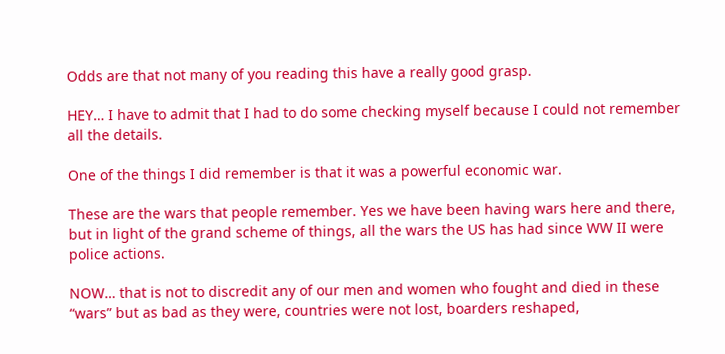Odds are that not many of you reading this have a really good grasp.

HEY… I have to admit that I had to do some checking myself because I could not remember all the details.

One of the things I did remember is that it was a powerful economic war.

These are the wars that people remember. Yes we have been having wars here and there, but in light of the grand scheme of things, all the wars the US has had since WW II were police actions.

NOW… that is not to discredit any of our men and women who fought and died in these “wars” but as bad as they were, countries were not lost, boarders reshaped,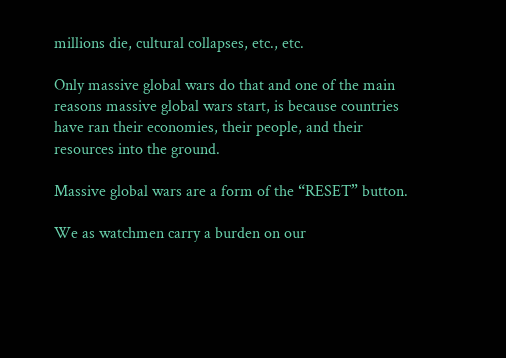millions die, cultural collapses, etc., etc.

Only massive global wars do that and one of the main reasons massive global wars start, is because countries have ran their economies, their people, and their resources into the ground.

Massive global wars are a form of the “RESET” button.

We as watchmen carry a burden on our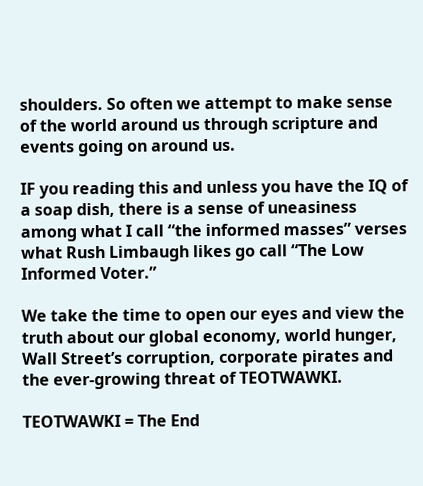shoulders. So often we attempt to make sense of the world around us through scripture and events going on around us.

IF you reading this and unless you have the IQ of a soap dish, there is a sense of uneasiness among what I call “the informed masses” verses what Rush Limbaugh likes go call “The Low Informed Voter.”

We take the time to open our eyes and view the truth about our global economy, world hunger, Wall Street’s corruption, corporate pirates and the ever-growing threat of TEOTWAWKI.

TEOTWAWKI = The End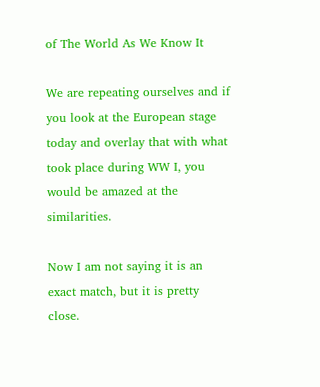of The World As We Know It

We are repeating ourselves and if you look at the European stage today and overlay that with what took place during WW I, you would be amazed at the similarities.

Now I am not saying it is an exact match, but it is pretty close.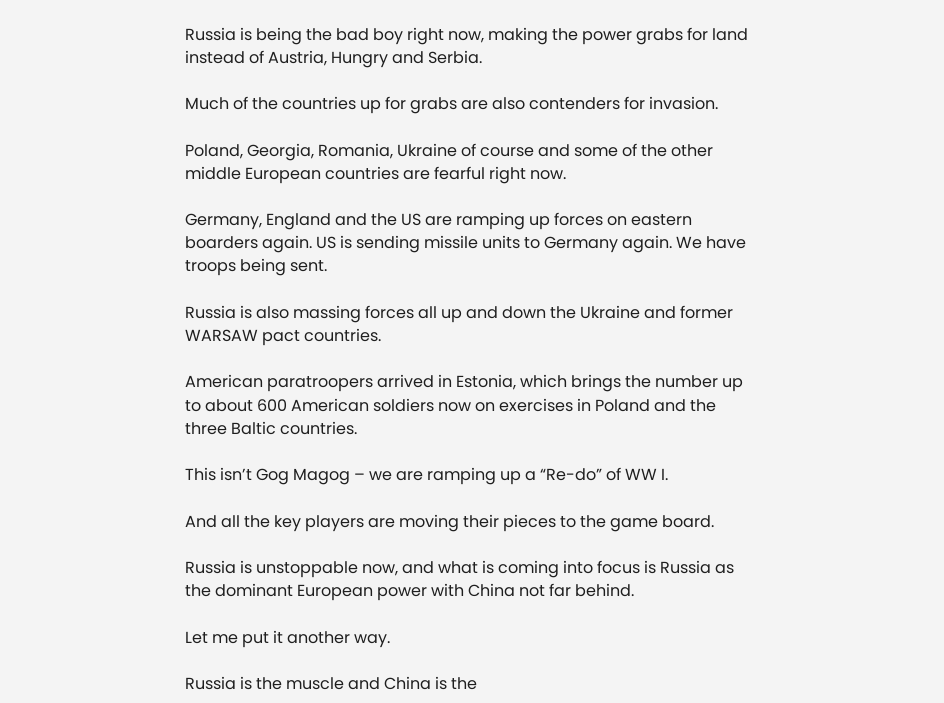Russia is being the bad boy right now, making the power grabs for land instead of Austria, Hungry and Serbia.

Much of the countries up for grabs are also contenders for invasion.

Poland, Georgia, Romania, Ukraine of course and some of the other middle European countries are fearful right now.

Germany, England and the US are ramping up forces on eastern boarders again. US is sending missile units to Germany again. We have troops being sent.

Russia is also massing forces all up and down the Ukraine and former WARSAW pact countries.

American paratroopers arrived in Estonia, which brings the number up to about 600 American soldiers now on exercises in Poland and the three Baltic countries.

This isn’t Gog Magog – we are ramping up a “Re-do” of WW I.

And all the key players are moving their pieces to the game board.

Russia is unstoppable now, and what is coming into focus is Russia as the dominant European power with China not far behind.

Let me put it another way.

Russia is the muscle and China is the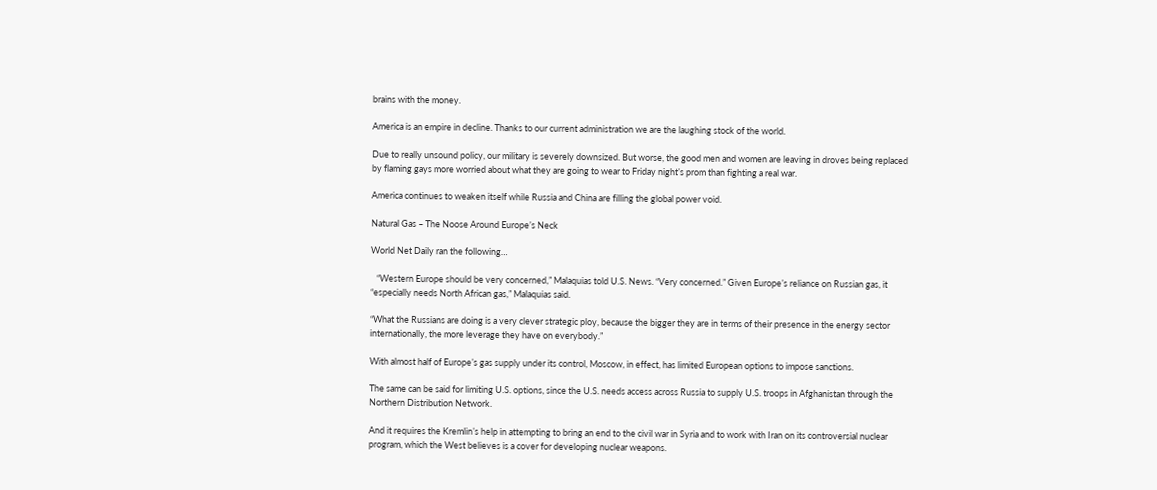brains with the money.

America is an empire in decline. Thanks to our current administration we are the laughing stock of the world.

Due to really unsound policy, our military is severely downsized. But worse, the good men and women are leaving in droves being replaced by flaming gays more worried about what they are going to wear to Friday night’s prom than fighting a real war.

America continues to weaken itself while Russia and China are filling the global power void.

Natural Gas – The Noose Around Europe’s Neck

World Net Daily ran the following…

   “Western Europe should be very concerned,” Malaquias told U.S. News. “Very concerned.” Given Europe’s reliance on Russian gas, it “especially needs North African gas,” Malaquias said.

“What the Russians are doing is a very clever strategic ploy, because the bigger they are in terms of their presence in the energy sector internationally, the more leverage they have on everybody.”

With almost half of Europe’s gas supply under its control, Moscow, in effect, has limited European options to impose sanctions.

The same can be said for limiting U.S. options, since the U.S. needs access across Russia to supply U.S. troops in Afghanistan through the Northern Distribution Network.

And it requires the Kremlin’s help in attempting to bring an end to the civil war in Syria and to work with Iran on its controversial nuclear program, which the West believes is a cover for developing nuclear weapons.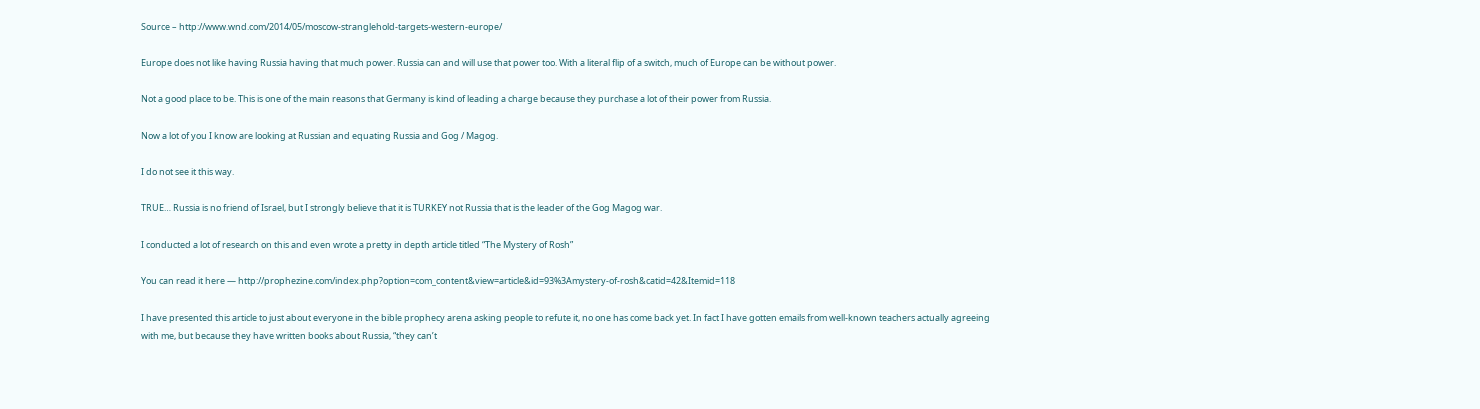Source – http://www.wnd.com/2014/05/moscow-stranglehold-targets-western-europe/

Europe does not like having Russia having that much power. Russia can and will use that power too. With a literal flip of a switch, much of Europe can be without power.

Not a good place to be. This is one of the main reasons that Germany is kind of leading a charge because they purchase a lot of their power from Russia.

Now a lot of you I know are looking at Russian and equating Russia and Gog / Magog.

I do not see it this way.

TRUE… Russia is no friend of Israel, but I strongly believe that it is TURKEY not Russia that is the leader of the Gog Magog war.

I conducted a lot of research on this and even wrote a pretty in depth article titled “The Mystery of Rosh”

You can read it here — http://prophezine.com/index.php?option=com_content&view=article&id=93%3Amystery-of-rosh&catid=42&Itemid=118

I have presented this article to just about everyone in the bible prophecy arena asking people to refute it, no one has come back yet. In fact I have gotten emails from well-known teachers actually agreeing with me, but because they have written books about Russia, “they can’t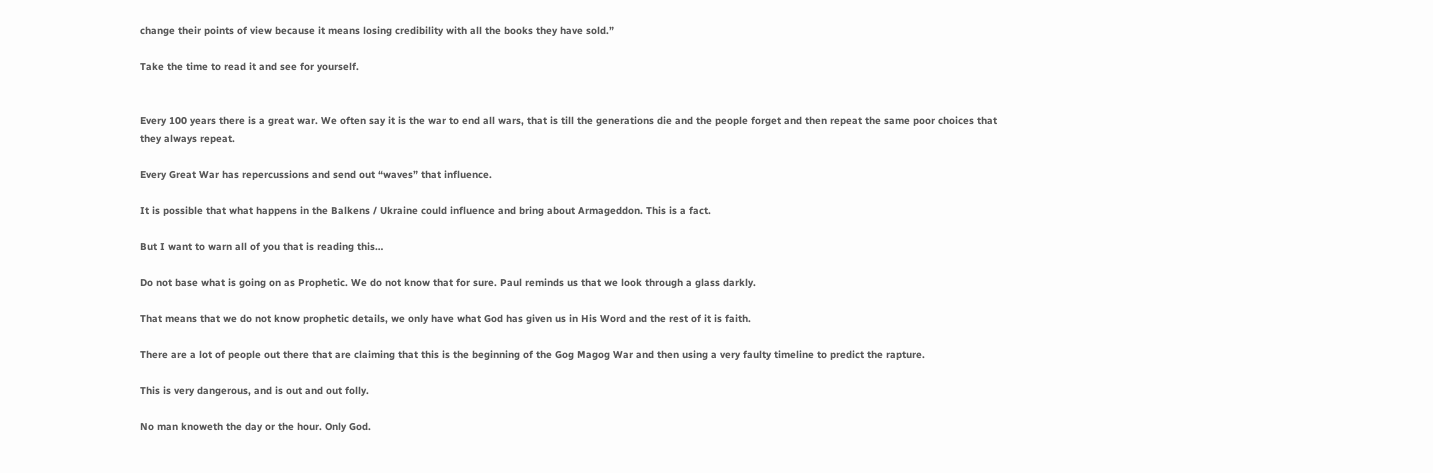change their points of view because it means losing credibility with all the books they have sold.”

Take the time to read it and see for yourself.


Every 100 years there is a great war. We often say it is the war to end all wars, that is till the generations die and the people forget and then repeat the same poor choices that they always repeat.

Every Great War has repercussions and send out “waves” that influence.

It is possible that what happens in the Balkens / Ukraine could influence and bring about Armageddon. This is a fact.

But I want to warn all of you that is reading this…

Do not base what is going on as Prophetic. We do not know that for sure. Paul reminds us that we look through a glass darkly.

That means that we do not know prophetic details, we only have what God has given us in His Word and the rest of it is faith.

There are a lot of people out there that are claiming that this is the beginning of the Gog Magog War and then using a very faulty timeline to predict the rapture.

This is very dangerous, and is out and out folly.

No man knoweth the day or the hour. Only God.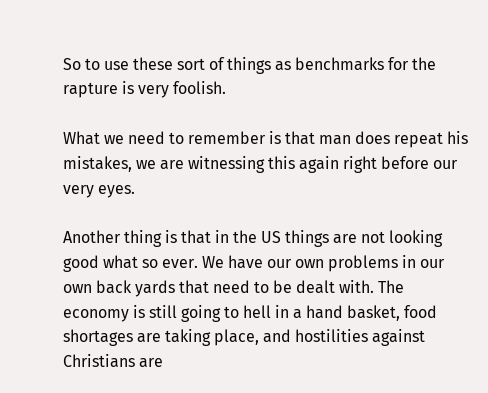So to use these sort of things as benchmarks for the rapture is very foolish.

What we need to remember is that man does repeat his mistakes, we are witnessing this again right before our very eyes.

Another thing is that in the US things are not looking good what so ever. We have our own problems in our own back yards that need to be dealt with. The economy is still going to hell in a hand basket, food shortages are taking place, and hostilities against Christians are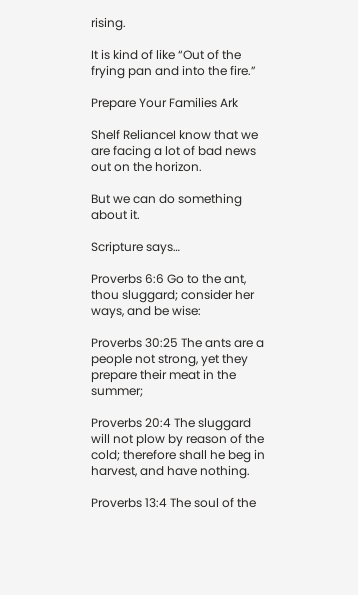rising.

It is kind of like “Out of the frying pan and into the fire.”

Prepare Your Families Ark

Shelf RelianceI know that we are facing a lot of bad news out on the horizon.

But we can do something about it.

Scripture says…

Proverbs 6:6 Go to the ant, thou sluggard; consider her ways, and be wise:

Proverbs 30:25 The ants are a people not strong, yet they prepare their meat in the summer;

Proverbs 20:4 The sluggard will not plow by reason of the cold; therefore shall he beg in harvest, and have nothing.

Proverbs 13:4 The soul of the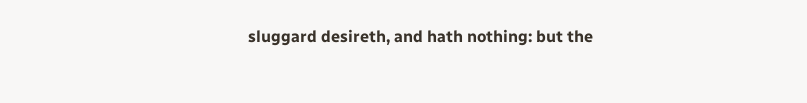sluggard desireth, and hath nothing: but the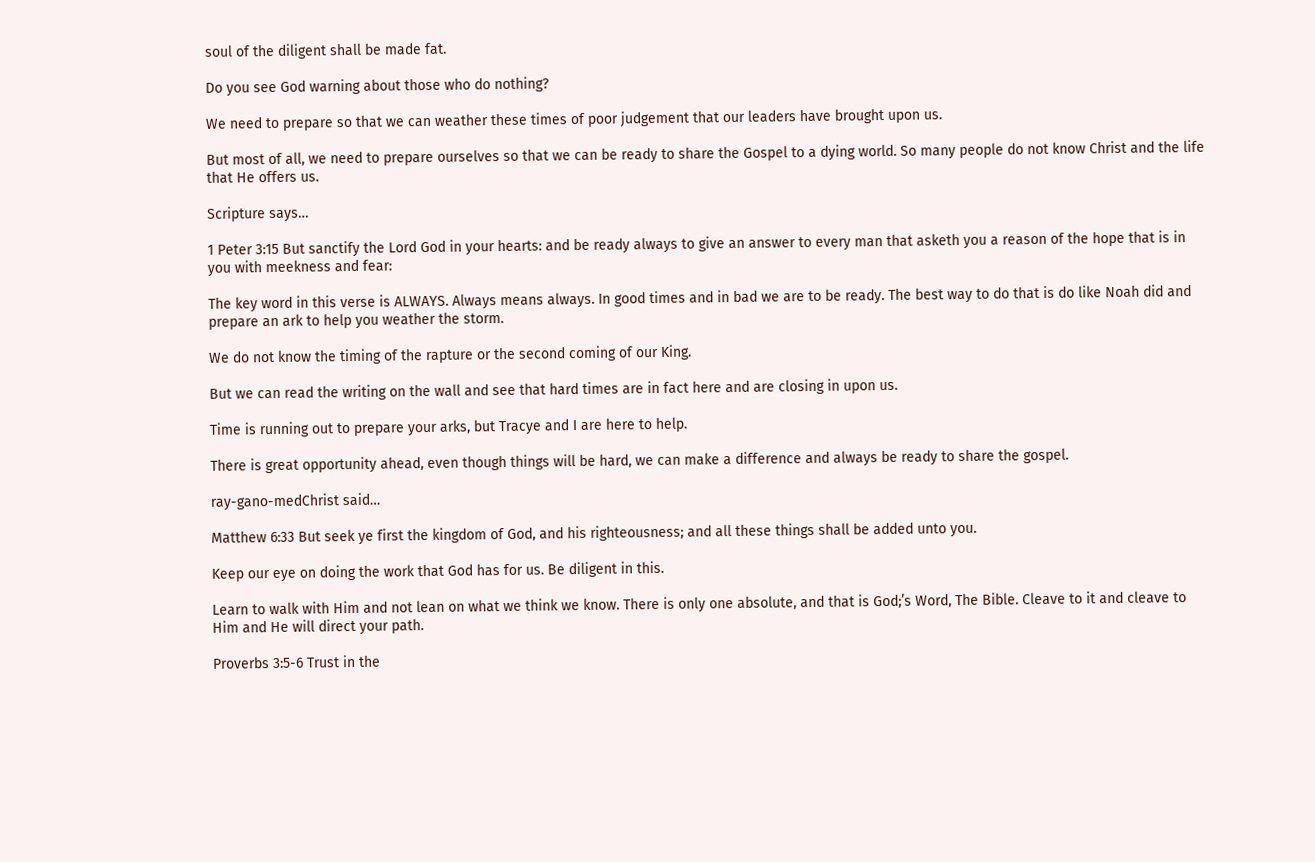soul of the diligent shall be made fat.

Do you see God warning about those who do nothing?

We need to prepare so that we can weather these times of poor judgement that our leaders have brought upon us.

But most of all, we need to prepare ourselves so that we can be ready to share the Gospel to a dying world. So many people do not know Christ and the life that He offers us.

Scripture says…

1 Peter 3:15 But sanctify the Lord God in your hearts: and be ready always to give an answer to every man that asketh you a reason of the hope that is in you with meekness and fear:

The key word in this verse is ALWAYS. Always means always. In good times and in bad we are to be ready. The best way to do that is do like Noah did and prepare an ark to help you weather the storm.

We do not know the timing of the rapture or the second coming of our King.

But we can read the writing on the wall and see that hard times are in fact here and are closing in upon us.

Time is running out to prepare your arks, but Tracye and I are here to help.

There is great opportunity ahead, even though things will be hard, we can make a difference and always be ready to share the gospel.

ray-gano-medChrist said…

Matthew 6:33 But seek ye first the kingdom of God, and his righteousness; and all these things shall be added unto you.

Keep our eye on doing the work that God has for us. Be diligent in this.

Learn to walk with Him and not lean on what we think we know. There is only one absolute, and that is God;’s Word, The Bible. Cleave to it and cleave to Him and He will direct your path.

Proverbs 3:5-6 Trust in the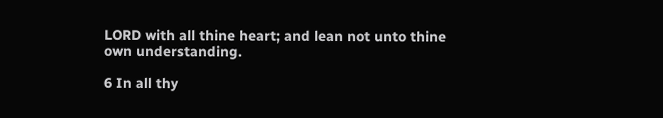LORD with all thine heart; and lean not unto thine own understanding.

6 In all thy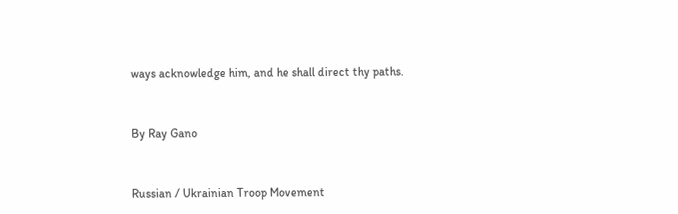ways acknowledge him, and he shall direct thy paths.


By Ray Gano


Russian / Ukrainian Troop Movement